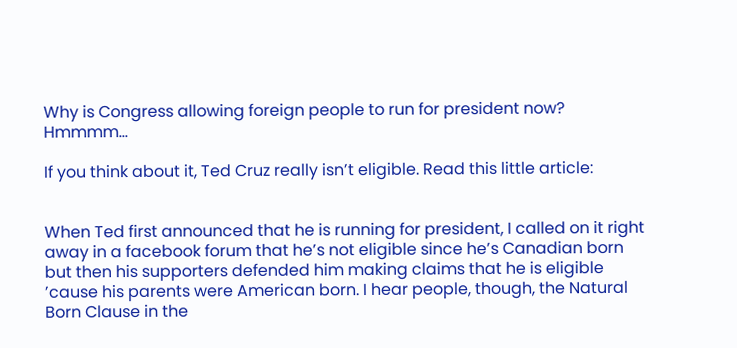Why is Congress allowing foreign people to run for president now? Hmmmm…

If you think about it, Ted Cruz really isn’t eligible. Read this little article:


When Ted first announced that he is running for president, I called on it right away in a facebook forum that he’s not eligible since he’s Canadian born but then his supporters defended him making claims that he is eligible ’cause his parents were American born. I hear people, though, the Natural Born Clause in the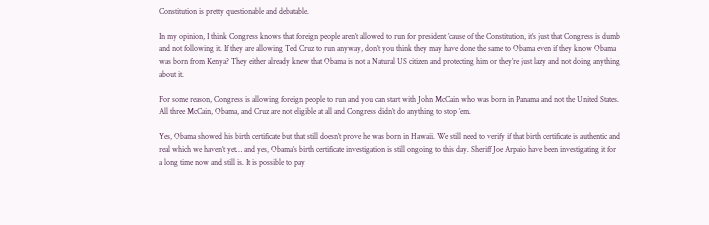Constitution is pretty questionable and debatable.

In my opinion, I think Congress knows that foreign people aren’t allowed to run for president ’cause of the Constitution, it’s just that Congress is dumb and not following it. If they are allowing Ted Cruz to run anyway, don’t you think they may have done the same to Obama even if they know Obama was born from Kenya? They either already knew that Obama is not a Natural US citizen and protecting him or they’re just lazy and not doing anything about it.

For some reason, Congress is allowing foreign people to run and you can start with John McCain who was born in Panama and not the United States. All three McCain, Obama, and Cruz are not eligible at all and Congress didn’t do anything to stop ’em.

Yes, Obama showed his birth certificate but that still doesn’t prove he was born in Hawaii. We still need to verify if that birth certificate is authentic and real which we haven’t yet… and yes, Obama’s birth certificate investigation is still ongoing to this day. Sheriff Joe Arpaio have been investigating it for a long time now and still is. It is possible to pay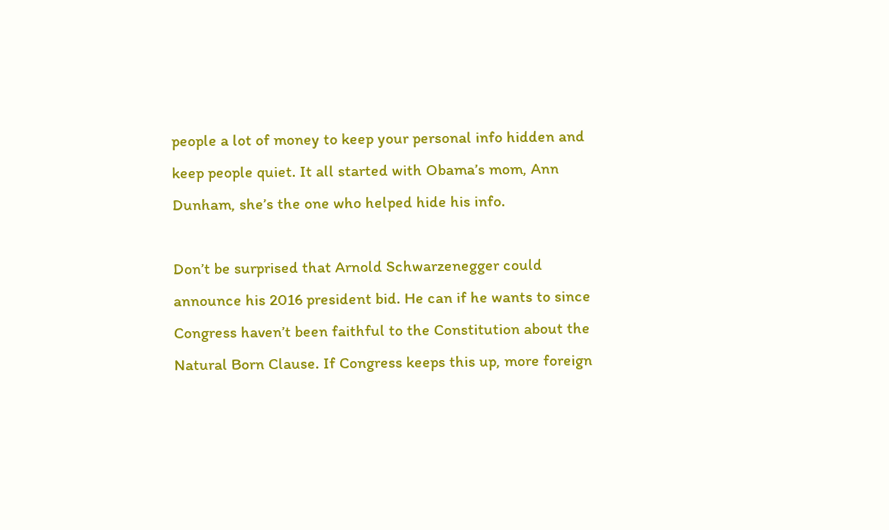people a lot of money to keep your personal info hidden and keep people quiet. It all started with Obama’s mom, Ann Dunham, she’s the one who helped hide his info.

Don’t be surprised that Arnold Schwarzenegger could announce his 2016 president bid. He can if he wants to since Congress haven’t been faithful to the Constitution about the Natural Born Clause. If Congress keeps this up, more foreign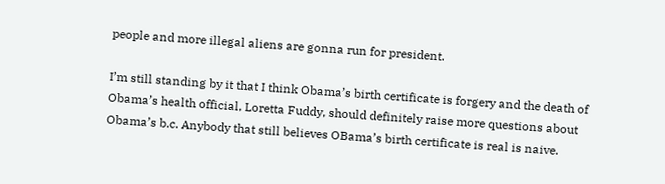people and more illegal aliens are gonna run for president.

I’m still standing by it that I think Obama’s birth certificate is forgery and the death of Obama’s health official, Loretta Fuddy, should definitely raise more questions about Obama’s b.c. Anybody that still believes OBama’s birth certificate is real is naive.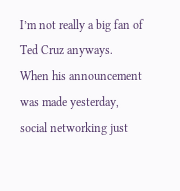I’m not really a big fan of Ted Cruz anyways. When his announcement was made yesterday, social networking just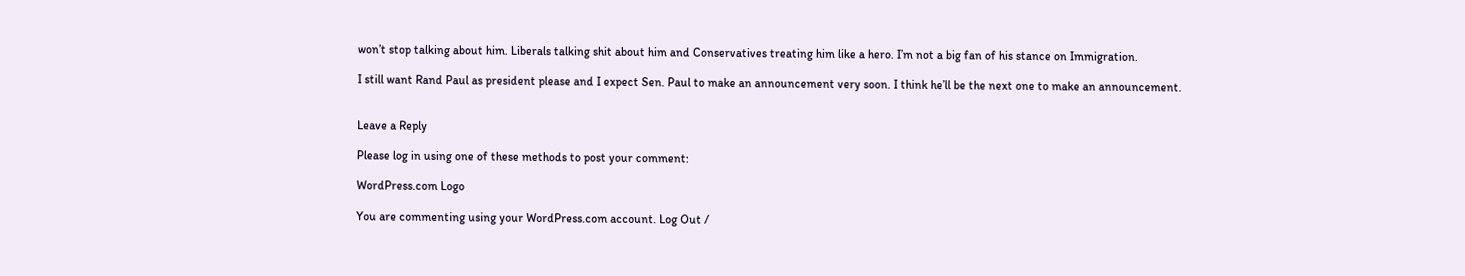won’t stop talking about him. Liberals talking shit about him and Conservatives treating him like a hero. I’m not a big fan of his stance on Immigration.

I still want Rand Paul as president please and I expect Sen. Paul to make an announcement very soon. I think he’ll be the next one to make an announcement.


Leave a Reply

Please log in using one of these methods to post your comment:

WordPress.com Logo

You are commenting using your WordPress.com account. Log Out /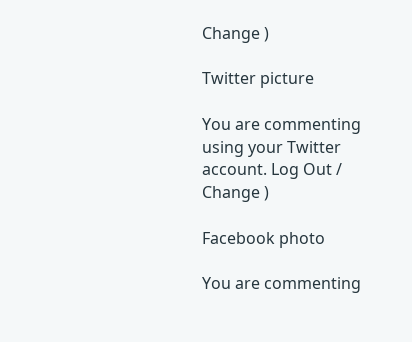Change )

Twitter picture

You are commenting using your Twitter account. Log Out /  Change )

Facebook photo

You are commenting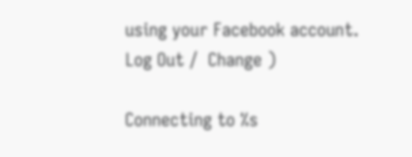using your Facebook account. Log Out /  Change )

Connecting to %s